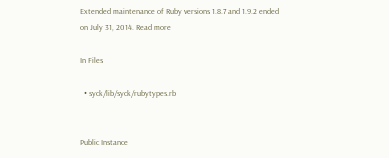Extended maintenance of Ruby versions 1.8.7 and 1.9.2 ended on July 31, 2014. Read more

In Files

  • syck/lib/syck/rubytypes.rb


Public Instance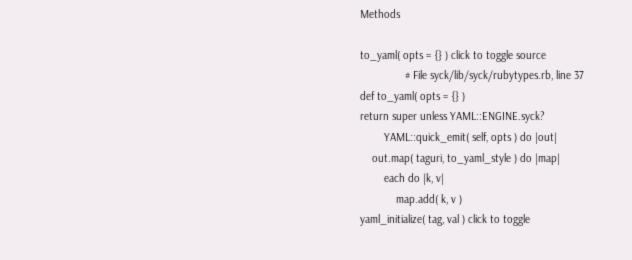Methods

to_yaml( opts = {} ) click to toggle source
               # File syck/lib/syck/rubytypes.rb, line 37
def to_yaml( opts = {} )
return super unless YAML::ENGINE.syck?
        YAML::quick_emit( self, opts ) do |out|
    out.map( taguri, to_yaml_style ) do |map|
        each do |k, v|
            map.add( k, v )
yaml_initialize( tag, val ) click to toggle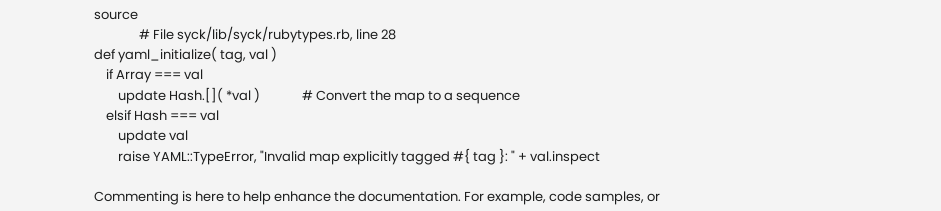source
               # File syck/lib/syck/rubytypes.rb, line 28
def yaml_initialize( tag, val )
    if Array === val
        update Hash.[]( *val )              # Convert the map to a sequence
    elsif Hash === val
        update val
        raise YAML::TypeError, "Invalid map explicitly tagged #{ tag }: " + val.inspect

Commenting is here to help enhance the documentation. For example, code samples, or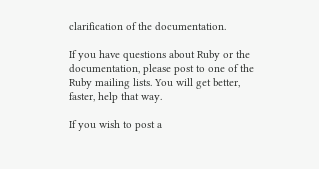clarification of the documentation.

If you have questions about Ruby or the documentation, please post to one of the Ruby mailing lists. You will get better, faster, help that way.

If you wish to post a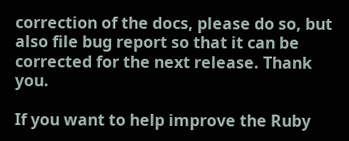correction of the docs, please do so, but also file bug report so that it can be corrected for the next release. Thank you.

If you want to help improve the Ruby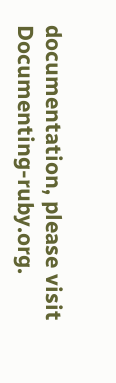documentation, please visit Documenting-ruby.org.